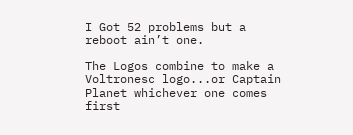I Got 52 problems but a reboot ain’t one.

The Logos combine to make a Voltronesc logo...or Captain Planet whichever one comes first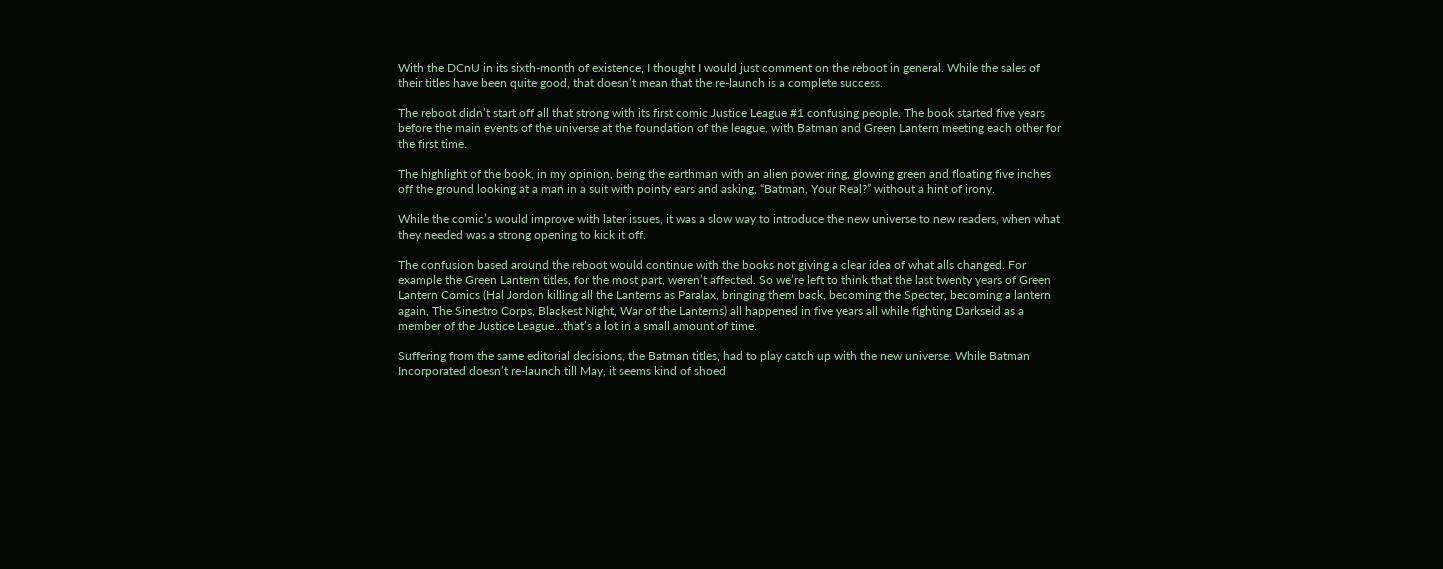With the DCnU in its sixth-month of existence, I thought I would just comment on the reboot in general. While the sales of their titles have been quite good, that doesn’t mean that the re-launch is a complete success.

The reboot didn’t start off all that strong with its first comic Justice League #1 confusing people. The book started five years before the main events of the universe at the foundation of the league, with Batman and Green Lantern meeting each other for the first time.

The highlight of the book, in my opinion, being the earthman with an alien power ring, glowing green and floating five inches off the ground looking at a man in a suit with pointy ears and asking, “Batman, Your Real?” without a hint of irony.

While the comic’s would improve with later issues, it was a slow way to introduce the new universe to new readers, when what they needed was a strong opening to kick it off.

The confusion based around the reboot would continue with the books not giving a clear idea of what alls changed. For example the Green Lantern titles, for the most part, weren’t affected. So we’re left to think that the last twenty years of Green Lantern Comics (Hal Jordon killing all the Lanterns as Paralax, bringing them back, becoming the Specter, becoming a lantern again, The Sinestro Corps, Blackest Night, War of the Lanterns) all happened in five years all while fighting Darkseid as a member of the Justice League…that’s a lot in a small amount of time.

Suffering from the same editorial decisions, the Batman titles, had to play catch up with the new universe. While Batman Incorporated doesn’t re-launch till May, it seems kind of shoed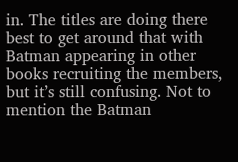in. The titles are doing there best to get around that with Batman appearing in other books recruiting the members, but it’s still confusing. Not to mention the Batman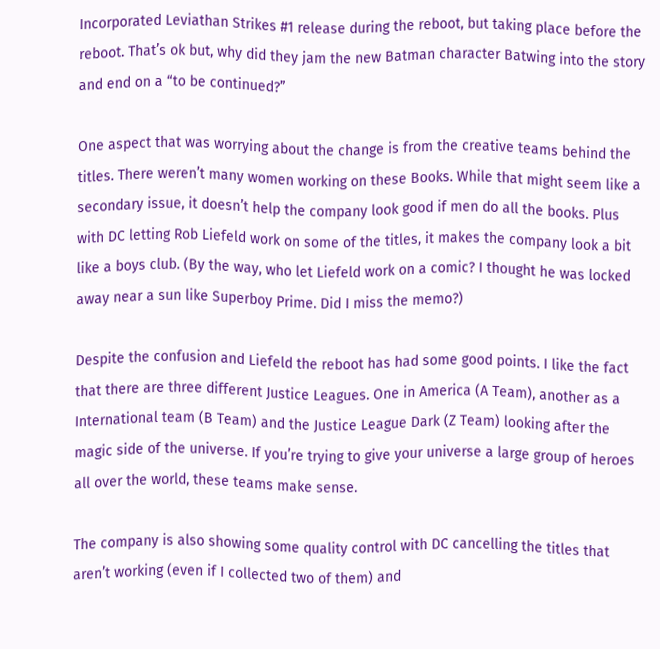Incorporated Leviathan Strikes #1 release during the reboot, but taking place before the reboot. That’s ok but, why did they jam the new Batman character Batwing into the story and end on a “to be continued?”

One aspect that was worrying about the change is from the creative teams behind the titles. There weren’t many women working on these Books. While that might seem like a secondary issue, it doesn’t help the company look good if men do all the books. Plus with DC letting Rob Liefeld work on some of the titles, it makes the company look a bit like a boys club. (By the way, who let Liefeld work on a comic? I thought he was locked away near a sun like Superboy Prime. Did I miss the memo?)

Despite the confusion and Liefeld the reboot has had some good points. I like the fact that there are three different Justice Leagues. One in America (A Team), another as a International team (B Team) and the Justice League Dark (Z Team) looking after the magic side of the universe. If you’re trying to give your universe a large group of heroes all over the world, these teams make sense.

The company is also showing some quality control with DC cancelling the titles that aren’t working (even if I collected two of them) and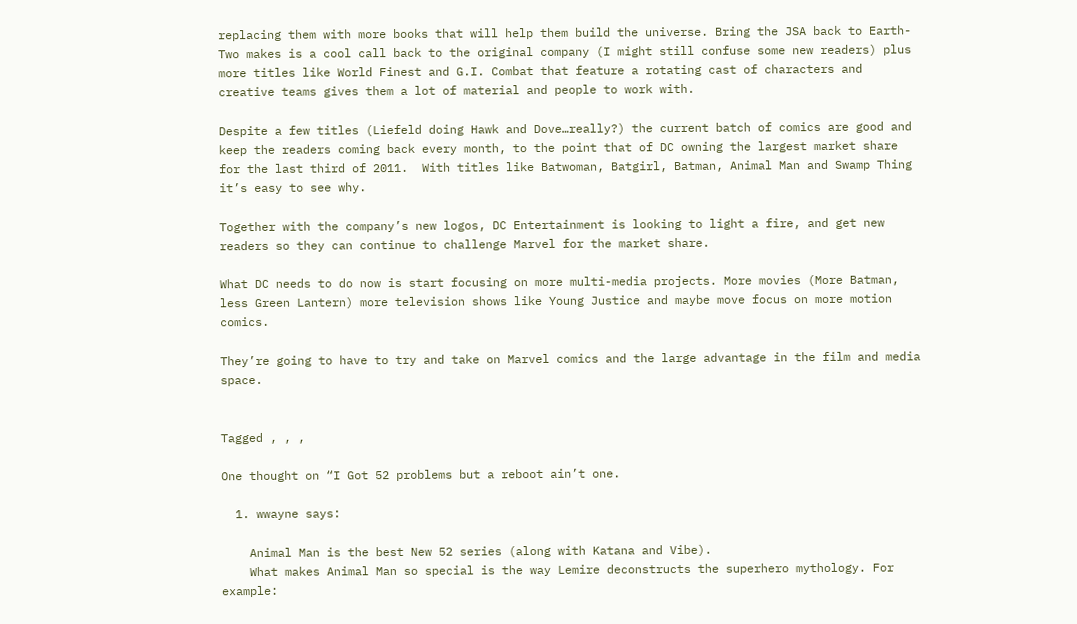replacing them with more books that will help them build the universe. Bring the JSA back to Earth-Two makes is a cool call back to the original company (I might still confuse some new readers) plus more titles like World Finest and G.I. Combat that feature a rotating cast of characters and creative teams gives them a lot of material and people to work with.

Despite a few titles (Liefeld doing Hawk and Dove…really?) the current batch of comics are good and keep the readers coming back every month, to the point that of DC owning the largest market share for the last third of 2011.  With titles like Batwoman, Batgirl, Batman, Animal Man and Swamp Thing it’s easy to see why.

Together with the company’s new logos, DC Entertainment is looking to light a fire, and get new readers so they can continue to challenge Marvel for the market share.

What DC needs to do now is start focusing on more multi-media projects. More movies (More Batman, less Green Lantern) more television shows like Young Justice and maybe move focus on more motion comics.

They’re going to have to try and take on Marvel comics and the large advantage in the film and media space.


Tagged , , ,

One thought on “I Got 52 problems but a reboot ain’t one.

  1. wwayne says:

    Animal Man is the best New 52 series (along with Katana and Vibe).
    What makes Animal Man so special is the way Lemire deconstructs the superhero mythology. For example: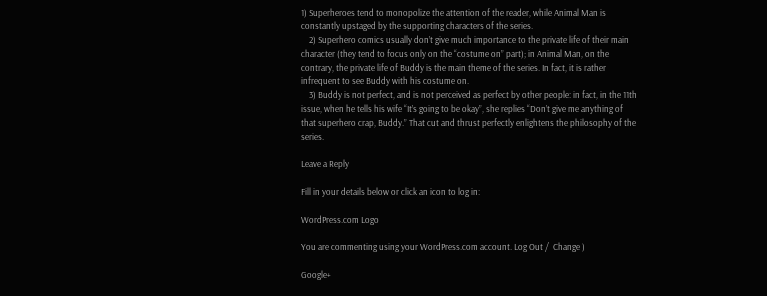1) Superheroes tend to monopolize the attention of the reader, while Animal Man is constantly upstaged by the supporting characters of the series.
    2) Superhero comics usually don’t give much importance to the private life of their main character (they tend to focus only on the “costume on” part); in Animal Man, on the contrary, the private life of Buddy is the main theme of the series. In fact, it is rather infrequent to see Buddy with his costume on.
    3) Buddy is not perfect, and is not perceived as perfect by other people: in fact, in the 11th issue, when he tells his wife “It’s going to be okay”, she replies “Don’t give me anything of that superhero crap, Buddy.” That cut and thrust perfectly enlightens the philosophy of the series.

Leave a Reply

Fill in your details below or click an icon to log in:

WordPress.com Logo

You are commenting using your WordPress.com account. Log Out /  Change )

Google+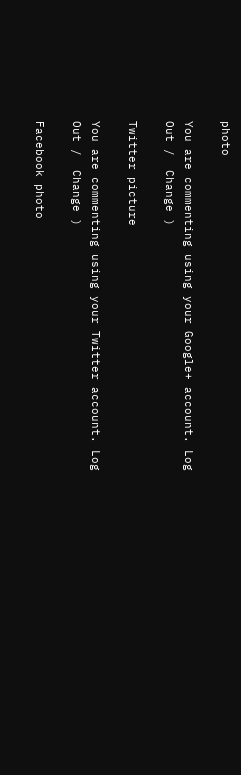photo

You are commenting using your Google+ account. Log Out /  Change )

Twitter picture

You are commenting using your Twitter account. Log Out /  Change )

Facebook photo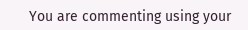You are commenting using your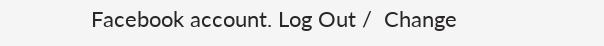Facebook account. Log Out /  Change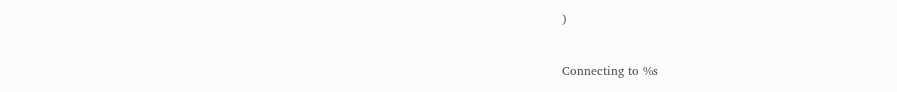)


Connecting to %s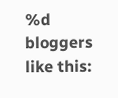%d bloggers like this: